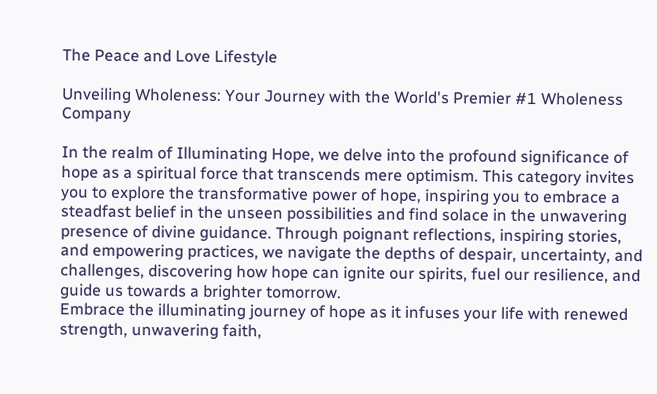The Peace and Love Lifestyle

Unveiling Wholeness: Your Journey with the World's Premier #1 Wholeness Company

In the realm of Illuminating Hope, we delve into the profound significance of hope as a spiritual force that transcends mere optimism. This category invites you to explore the transformative power of hope, inspiring you to embrace a steadfast belief in the unseen possibilities and find solace in the unwavering presence of divine guidance. Through poignant reflections, inspiring stories, and empowering practices, we navigate the depths of despair, uncertainty, and challenges, discovering how hope can ignite our spirits, fuel our resilience, and guide us towards a brighter tomorrow.
Embrace the illuminating journey of hope as it infuses your life with renewed strength, unwavering faith,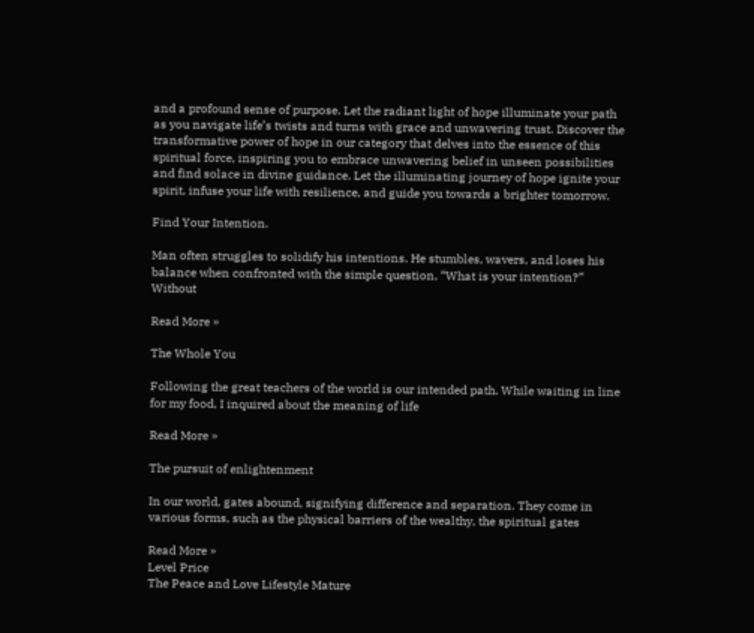and a profound sense of purpose. Let the radiant light of hope illuminate your path as you navigate life’s twists and turns with grace and unwavering trust. Discover the transformative power of hope in our category that delves into the essence of this spiritual force, inspiring you to embrace unwavering belief in unseen possibilities and find solace in divine guidance. Let the illuminating journey of hope ignite your spirit, infuse your life with resilience, and guide you towards a brighter tomorrow.

Find Your Intention.

Man often struggles to solidify his intentions. He stumbles, wavers, and loses his balance when confronted with the simple question, “What is your intention?” Without

Read More »

The Whole You

Following the great teachers of the world is our intended path. While waiting in line for my food, I inquired about the meaning of life

Read More »

The pursuit of enlightenment

In our world, gates abound, signifying difference and separation. They come in various forms, such as the physical barriers of the wealthy, the spiritual gates

Read More »
Level Price
The Peace and Love Lifestyle Mature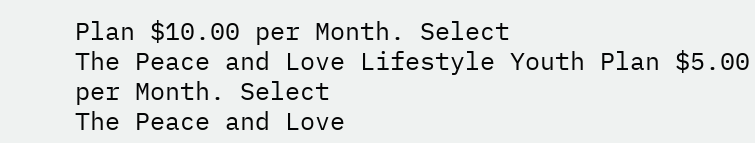Plan $10.00 per Month. Select
The Peace and Love Lifestyle Youth Plan $5.00 per Month. Select
The Peace and Love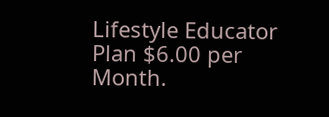Lifestyle Educator Plan $6.00 per Month.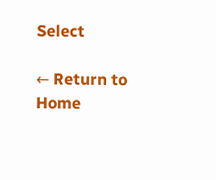Select

← Return to Home